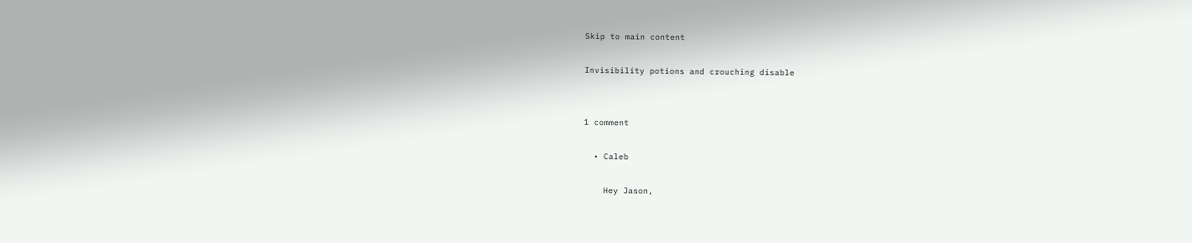Skip to main content

Invisibility potions and crouching disable


1 comment

  • Caleb

    Hey Jason,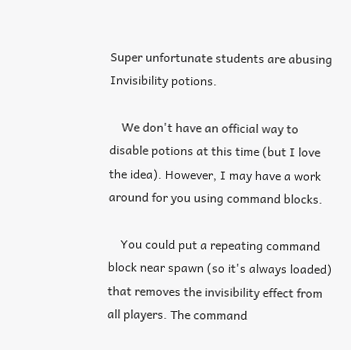Super unfortunate students are abusing Invisibility potions.

    We don't have an official way to disable potions at this time (but I love the idea). However, I may have a work around for you using command blocks.

    You could put a repeating command block near spawn (so it's always loaded) that removes the invisibility effect from all players. The command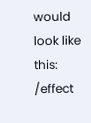would look like this: /effect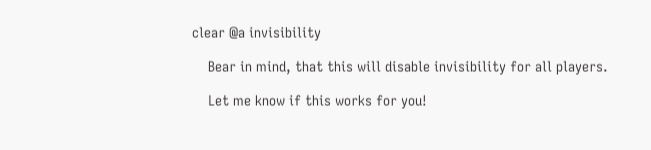clear @a invisibility

    Bear in mind, that this will disable invisibility for all players.

    Let me know if this works for you!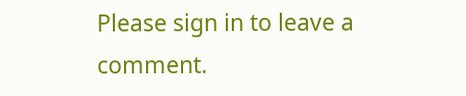Please sign in to leave a comment.